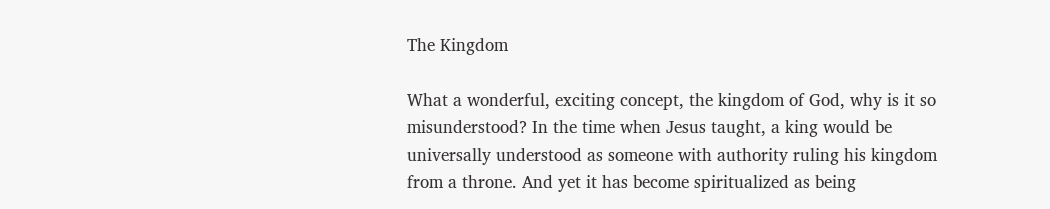The Kingdom

What a wonderful, exciting concept, the kingdom of God, why is it so misunderstood? In the time when Jesus taught, a king would be universally understood as someone with authority ruling his kingdom from a throne. And yet it has become spiritualized as being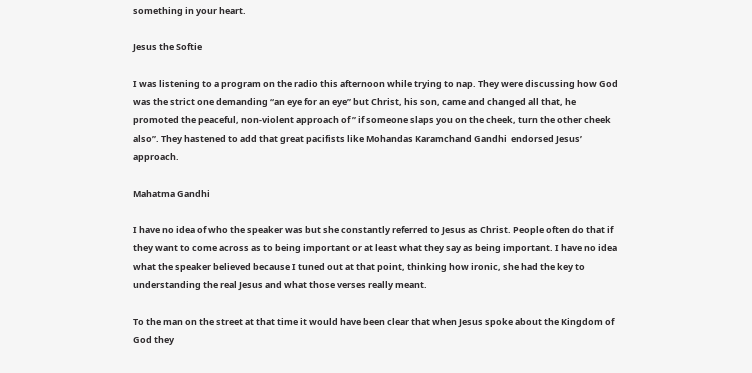something in your heart.

Jesus the Softie

I was listening to a program on the radio this afternoon while trying to nap. They were discussing how God was the strict one demanding “an eye for an eye” but Christ, his son, came and changed all that, he promoted the peaceful, non-violent approach of ” if someone slaps you on the cheek, turn the other cheek also”. They hastened to add that great pacifists like Mohandas Karamchand Gandhi  endorsed Jesus’ approach.

Mahatma Gandhi

I have no idea of who the speaker was but she constantly referred to Jesus as Christ. People often do that if they want to come across as to being important or at least what they say as being important. I have no idea what the speaker believed because I tuned out at that point, thinking how ironic, she had the key to understanding the real Jesus and what those verses really meant.

To the man on the street at that time it would have been clear that when Jesus spoke about the Kingdom of God they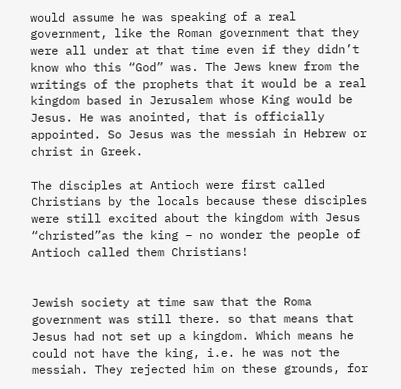would assume he was speaking of a real government, like the Roman government that they were all under at that time even if they didn’t know who this “God” was. The Jews knew from the writings of the prophets that it would be a real kingdom based in Jerusalem whose King would be Jesus. He was anointed, that is officially appointed. So Jesus was the messiah in Hebrew or christ in Greek.

The disciples at Antioch were first called Christians by the locals because these disciples were still excited about the kingdom with Jesus “christed”as the king – no wonder the people of Antioch called them Christians!


Jewish society at time saw that the Roma government was still there. so that means that Jesus had not set up a kingdom. Which means he could not have the king, i.e. he was not the messiah. They rejected him on these grounds, for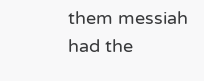them messiah had the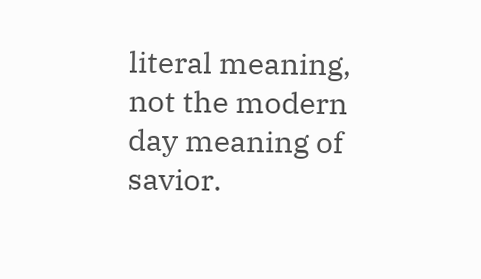literal meaning, not the modern day meaning of savior.